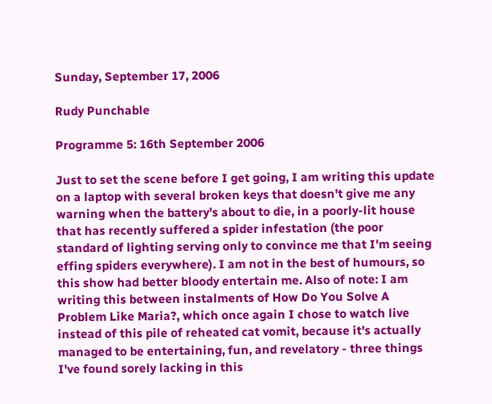Sunday, September 17, 2006

Rudy Punchable

Programme 5: 16th September 2006

Just to set the scene before I get going, I am writing this update on a laptop with several broken keys that doesn't give me any warning when the battery's about to die, in a poorly-lit house that has recently suffered a spider infestation (the poor standard of lighting serving only to convince me that I'm seeing effing spiders everywhere). I am not in the best of humours, so this show had better bloody entertain me. Also of note: I am writing this between instalments of How Do You Solve A Problem Like Maria?, which once again I chose to watch live instead of this pile of reheated cat vomit, because it's actually managed to be entertaining, fun, and revelatory - three things I've found sorely lacking in this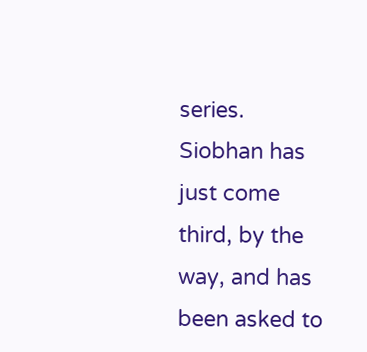series. Siobhan has just come third, by the way, and has been asked to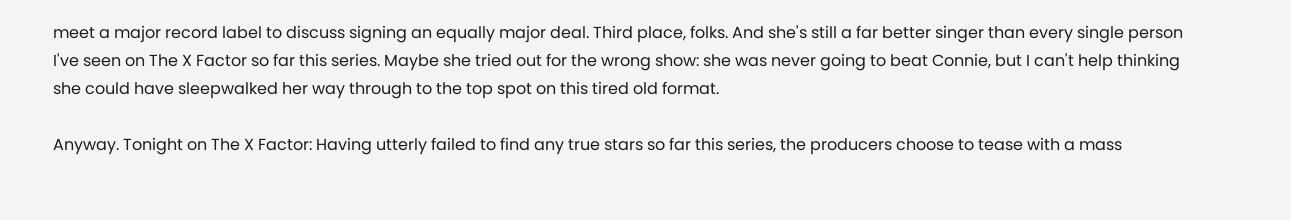meet a major record label to discuss signing an equally major deal. Third place, folks. And she's still a far better singer than every single person I've seen on The X Factor so far this series. Maybe she tried out for the wrong show: she was never going to beat Connie, but I can't help thinking she could have sleepwalked her way through to the top spot on this tired old format.

Anyway. Tonight on The X Factor: Having utterly failed to find any true stars so far this series, the producers choose to tease with a mass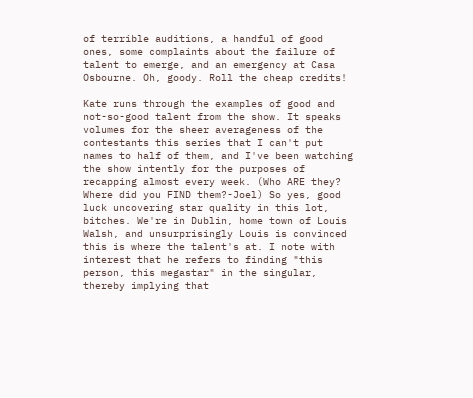of terrible auditions, a handful of good ones, some complaints about the failure of talent to emerge, and an emergency at Casa Osbourne. Oh, goody. Roll the cheap credits!

Kate runs through the examples of good and not-so-good talent from the show. It speaks volumes for the sheer averageness of the contestants this series that I can't put names to half of them, and I've been watching the show intently for the purposes of recapping almost every week. (Who ARE they? Where did you FIND them?-Joel) So yes, good luck uncovering star quality in this lot, bitches. We're in Dublin, home town of Louis Walsh, and unsurprisingly Louis is convinced this is where the talent's at. I note with interest that he refers to finding "this person, this megastar" in the singular, thereby implying that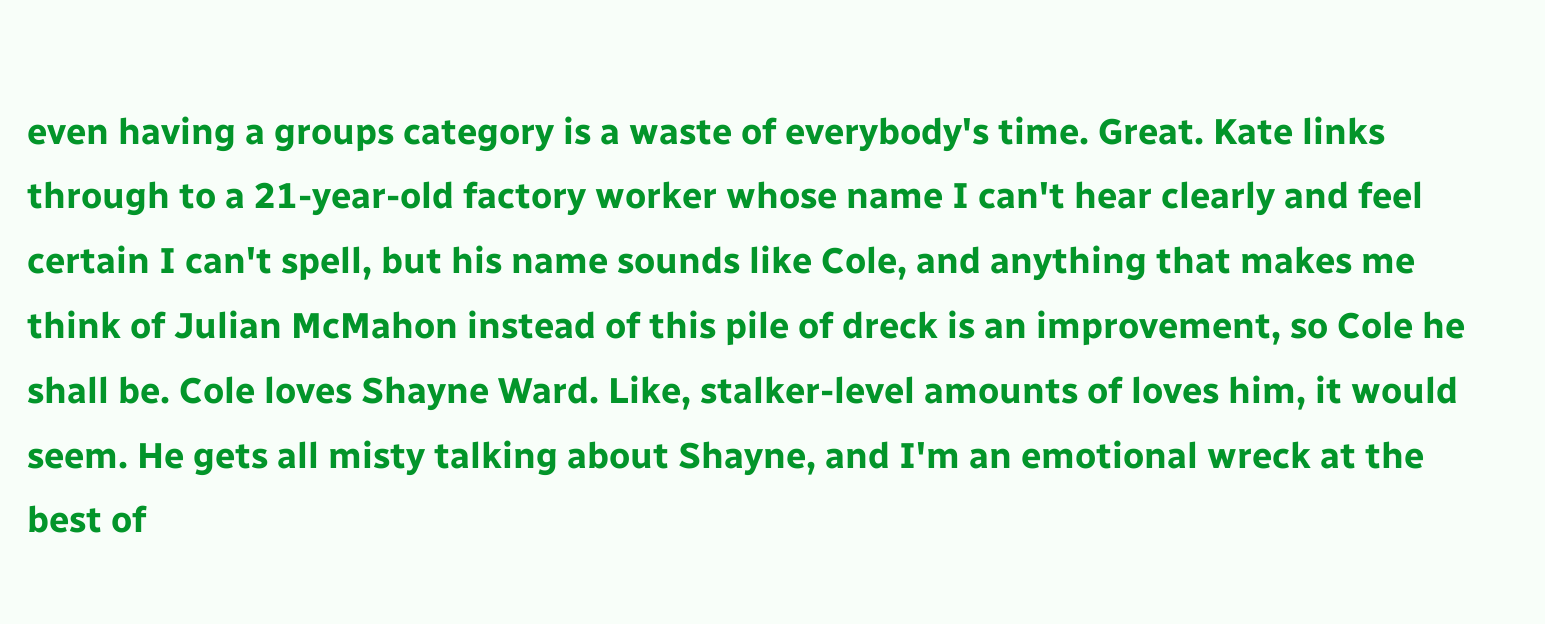even having a groups category is a waste of everybody's time. Great. Kate links through to a 21-year-old factory worker whose name I can't hear clearly and feel certain I can't spell, but his name sounds like Cole, and anything that makes me think of Julian McMahon instead of this pile of dreck is an improvement, so Cole he shall be. Cole loves Shayne Ward. Like, stalker-level amounts of loves him, it would seem. He gets all misty talking about Shayne, and I'm an emotional wreck at the best of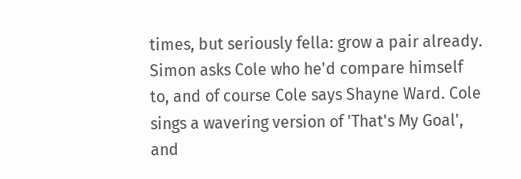times, but seriously fella: grow a pair already. Simon asks Cole who he'd compare himself to, and of course Cole says Shayne Ward. Cole sings a wavering version of 'That's My Goal', and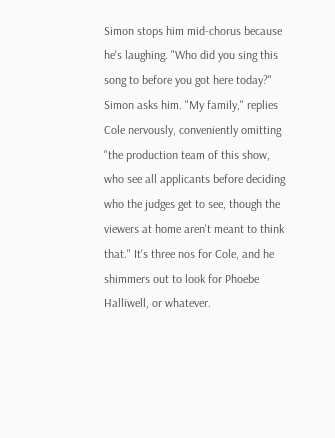Simon stops him mid-chorus because he's laughing. "Who did you sing this song to before you got here today?" Simon asks him. "My family," replies Cole nervously, conveniently omitting "the production team of this show, who see all applicants before deciding who the judges get to see, though the viewers at home aren't meant to think that." It's three nos for Cole, and he shimmers out to look for Phoebe Halliwell, or whatever.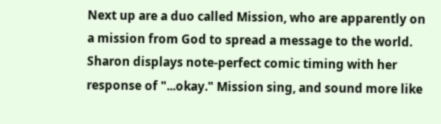Next up are a duo called Mission, who are apparently on a mission from God to spread a message to the world. Sharon displays note-perfect comic timing with her response of "...okay." Mission sing, and sound more like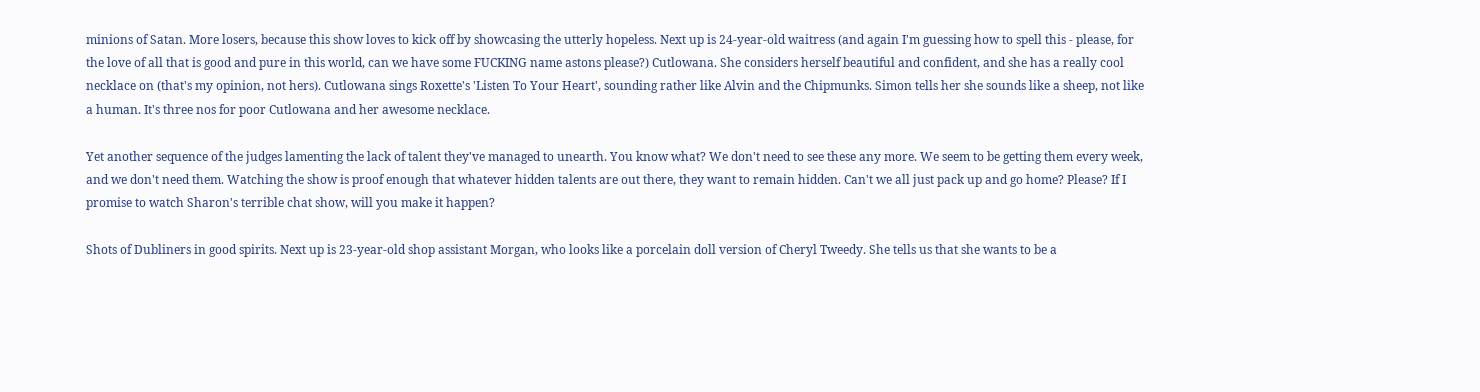minions of Satan. More losers, because this show loves to kick off by showcasing the utterly hopeless. Next up is 24-year-old waitress (and again I'm guessing how to spell this - please, for the love of all that is good and pure in this world, can we have some FUCKING name astons please?) Cutlowana. She considers herself beautiful and confident, and she has a really cool necklace on (that's my opinion, not hers). Cutlowana sings Roxette's 'Listen To Your Heart', sounding rather like Alvin and the Chipmunks. Simon tells her she sounds like a sheep, not like a human. It's three nos for poor Cutlowana and her awesome necklace.

Yet another sequence of the judges lamenting the lack of talent they've managed to unearth. You know what? We don't need to see these any more. We seem to be getting them every week, and we don't need them. Watching the show is proof enough that whatever hidden talents are out there, they want to remain hidden. Can't we all just pack up and go home? Please? If I promise to watch Sharon's terrible chat show, will you make it happen?

Shots of Dubliners in good spirits. Next up is 23-year-old shop assistant Morgan, who looks like a porcelain doll version of Cheryl Tweedy. She tells us that she wants to be a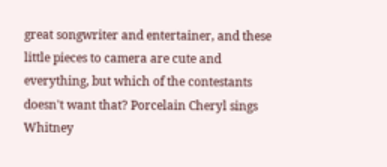great songwriter and entertainer, and these little pieces to camera are cute and everything, but which of the contestants doesn't want that? Porcelain Cheryl sings Whitney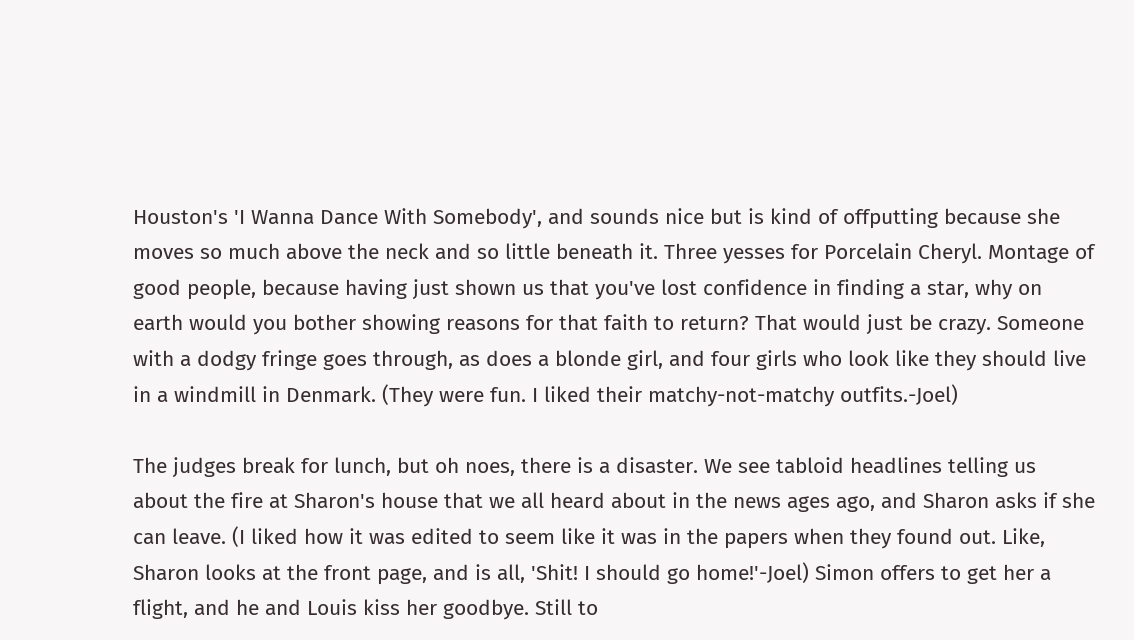Houston's 'I Wanna Dance With Somebody', and sounds nice but is kind of offputting because she moves so much above the neck and so little beneath it. Three yesses for Porcelain Cheryl. Montage of good people, because having just shown us that you've lost confidence in finding a star, why on earth would you bother showing reasons for that faith to return? That would just be crazy. Someone with a dodgy fringe goes through, as does a blonde girl, and four girls who look like they should live in a windmill in Denmark. (They were fun. I liked their matchy-not-matchy outfits.-Joel)

The judges break for lunch, but oh noes, there is a disaster. We see tabloid headlines telling us about the fire at Sharon's house that we all heard about in the news ages ago, and Sharon asks if she can leave. (I liked how it was edited to seem like it was in the papers when they found out. Like, Sharon looks at the front page, and is all, 'Shit! I should go home!'-Joel) Simon offers to get her a flight, and he and Louis kiss her goodbye. Still to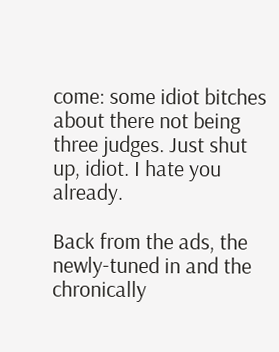come: some idiot bitches about there not being three judges. Just shut up, idiot. I hate you already.

Back from the ads, the newly-tuned in and the chronically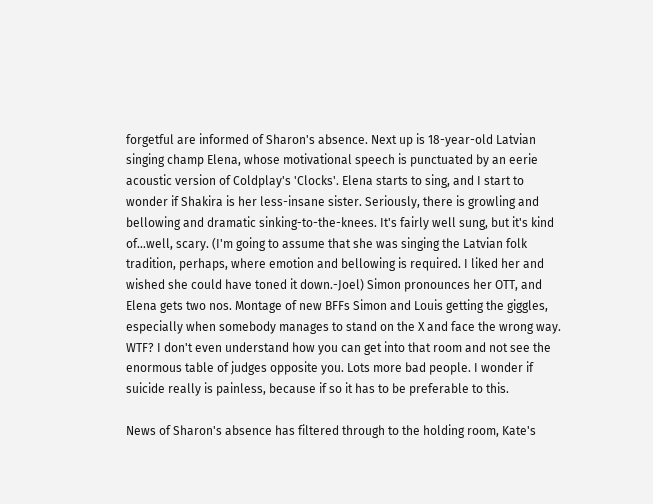forgetful are informed of Sharon's absence. Next up is 18-year-old Latvian singing champ Elena, whose motivational speech is punctuated by an eerie acoustic version of Coldplay's 'Clocks'. Elena starts to sing, and I start to wonder if Shakira is her less-insane sister. Seriously, there is growling and bellowing and dramatic sinking-to-the-knees. It's fairly well sung, but it's kind of...well, scary. (I'm going to assume that she was singing the Latvian folk tradition, perhaps, where emotion and bellowing is required. I liked her and wished she could have toned it down.-Joel) Simon pronounces her OTT, and Elena gets two nos. Montage of new BFFs Simon and Louis getting the giggles, especially when somebody manages to stand on the X and face the wrong way. WTF? I don't even understand how you can get into that room and not see the enormous table of judges opposite you. Lots more bad people. I wonder if suicide really is painless, because if so it has to be preferable to this.

News of Sharon's absence has filtered through to the holding room, Kate's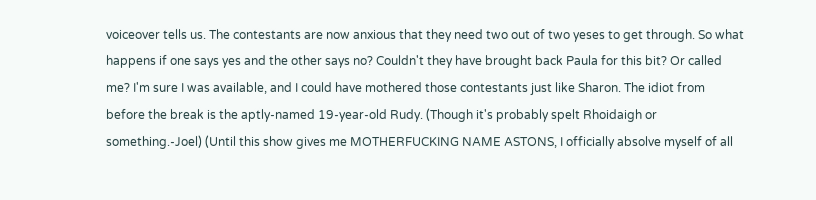voiceover tells us. The contestants are now anxious that they need two out of two yeses to get through. So what happens if one says yes and the other says no? Couldn't they have brought back Paula for this bit? Or called me? I'm sure I was available, and I could have mothered those contestants just like Sharon. The idiot from before the break is the aptly-named 19-year-old Rudy. (Though it's probably spelt Rhoidaigh or something.-Joel) (Until this show gives me MOTHERFUCKING NAME ASTONS, I officially absolve myself of all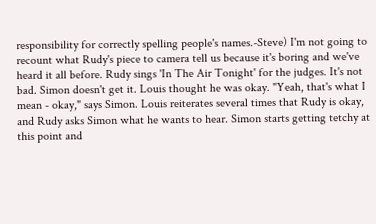responsibility for correctly spelling people's names.-Steve) I'm not going to recount what Rudy's piece to camera tell us because it's boring and we've heard it all before. Rudy sings 'In The Air Tonight' for the judges. It's not bad. Simon doesn't get it. Louis thought he was okay. "Yeah, that's what I mean - okay," says Simon. Louis reiterates several times that Rudy is okay, and Rudy asks Simon what he wants to hear. Simon starts getting tetchy at this point and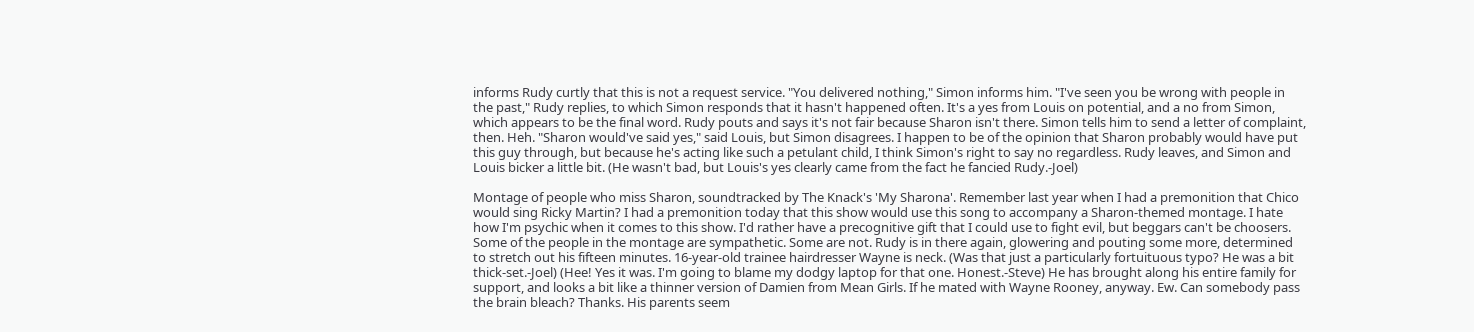informs Rudy curtly that this is not a request service. "You delivered nothing," Simon informs him. "I've seen you be wrong with people in the past," Rudy replies, to which Simon responds that it hasn't happened often. It's a yes from Louis on potential, and a no from Simon, which appears to be the final word. Rudy pouts and says it's not fair because Sharon isn't there. Simon tells him to send a letter of complaint, then. Heh. "Sharon would've said yes," said Louis, but Simon disagrees. I happen to be of the opinion that Sharon probably would have put this guy through, but because he's acting like such a petulant child, I think Simon's right to say no regardless. Rudy leaves, and Simon and Louis bicker a little bit. (He wasn't bad, but Louis's yes clearly came from the fact he fancied Rudy.-Joel)

Montage of people who miss Sharon, soundtracked by The Knack's 'My Sharona'. Remember last year when I had a premonition that Chico would sing Ricky Martin? I had a premonition today that this show would use this song to accompany a Sharon-themed montage. I hate how I'm psychic when it comes to this show. I'd rather have a precognitive gift that I could use to fight evil, but beggars can't be choosers. Some of the people in the montage are sympathetic. Some are not. Rudy is in there again, glowering and pouting some more, determined to stretch out his fifteen minutes. 16-year-old trainee hairdresser Wayne is neck. (Was that just a particularly fortuituous typo? He was a bit thick-set.-Joel) (Hee! Yes it was. I'm going to blame my dodgy laptop for that one. Honest.-Steve) He has brought along his entire family for support, and looks a bit like a thinner version of Damien from Mean Girls. If he mated with Wayne Rooney, anyway. Ew. Can somebody pass the brain bleach? Thanks. His parents seem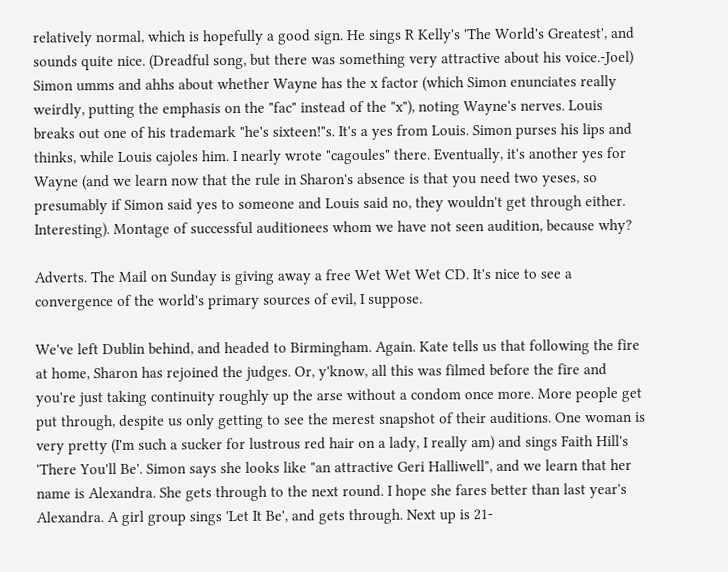relatively normal, which is hopefully a good sign. He sings R Kelly's 'The World's Greatest', and sounds quite nice. (Dreadful song, but there was something very attractive about his voice.-Joel) Simon umms and ahhs about whether Wayne has the x factor (which Simon enunciates really weirdly, putting the emphasis on the "fac" instead of the "x"), noting Wayne's nerves. Louis breaks out one of his trademark "he's sixteen!"s. It's a yes from Louis. Simon purses his lips and thinks, while Louis cajoles him. I nearly wrote "cagoules" there. Eventually, it's another yes for Wayne (and we learn now that the rule in Sharon's absence is that you need two yeses, so presumably if Simon said yes to someone and Louis said no, they wouldn't get through either. Interesting). Montage of successful auditionees whom we have not seen audition, because why?

Adverts. The Mail on Sunday is giving away a free Wet Wet Wet CD. It's nice to see a convergence of the world's primary sources of evil, I suppose.

We've left Dublin behind, and headed to Birmingham. Again. Kate tells us that following the fire at home, Sharon has rejoined the judges. Or, y'know, all this was filmed before the fire and you're just taking continuity roughly up the arse without a condom once more. More people get put through, despite us only getting to see the merest snapshot of their auditions. One woman is very pretty (I'm such a sucker for lustrous red hair on a lady, I really am) and sings Faith Hill's 'There You'll Be'. Simon says she looks like "an attractive Geri Halliwell", and we learn that her name is Alexandra. She gets through to the next round. I hope she fares better than last year's Alexandra. A girl group sings 'Let It Be', and gets through. Next up is 21-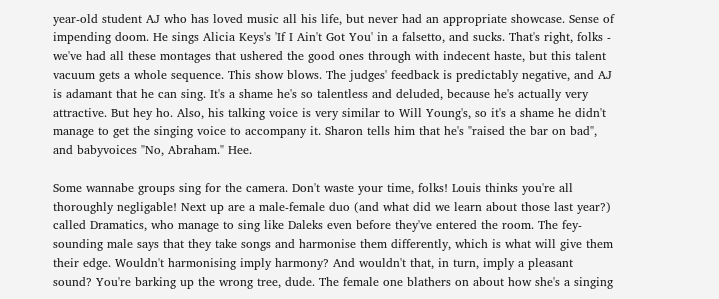year-old student AJ who has loved music all his life, but never had an appropriate showcase. Sense of impending doom. He sings Alicia Keys's 'If I Ain't Got You' in a falsetto, and sucks. That's right, folks - we've had all these montages that ushered the good ones through with indecent haste, but this talent vacuum gets a whole sequence. This show blows. The judges' feedback is predictably negative, and AJ is adamant that he can sing. It's a shame he's so talentless and deluded, because he's actually very attractive. But hey ho. Also, his talking voice is very similar to Will Young's, so it's a shame he didn't manage to get the singing voice to accompany it. Sharon tells him that he's "raised the bar on bad", and babyvoices "No, Abraham." Hee.

Some wannabe groups sing for the camera. Don't waste your time, folks! Louis thinks you're all thoroughly negligable! Next up are a male-female duo (and what did we learn about those last year?) called Dramatics, who manage to sing like Daleks even before they've entered the room. The fey-sounding male says that they take songs and harmonise them differently, which is what will give them their edge. Wouldn't harmonising imply harmony? And wouldn't that, in turn, imply a pleasant sound? You're barking up the wrong tree, dude. The female one blathers on about how she's a singing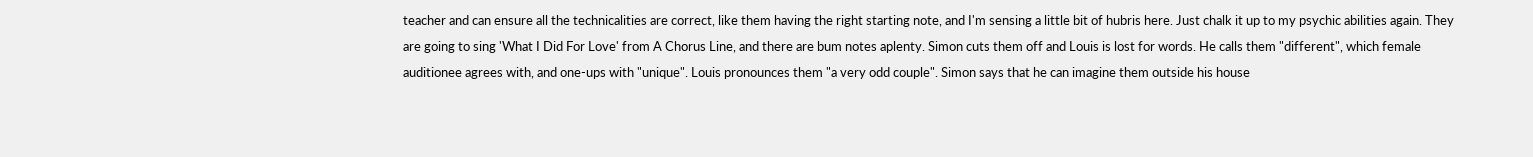teacher and can ensure all the technicalities are correct, like them having the right starting note, and I'm sensing a little bit of hubris here. Just chalk it up to my psychic abilities again. They are going to sing 'What I Did For Love' from A Chorus Line, and there are bum notes aplenty. Simon cuts them off and Louis is lost for words. He calls them "different", which female auditionee agrees with, and one-ups with "unique". Louis pronounces them "a very odd couple". Simon says that he can imagine them outside his house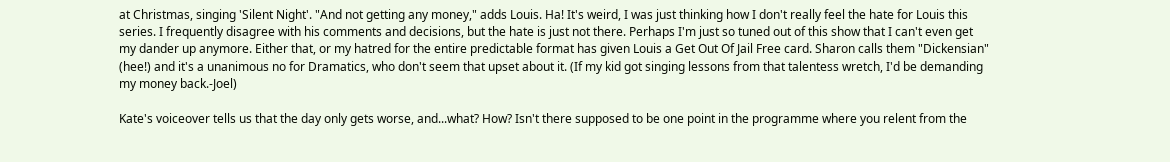at Christmas, singing 'Silent Night'. "And not getting any money," adds Louis. Ha! It's weird, I was just thinking how I don't really feel the hate for Louis this series. I frequently disagree with his comments and decisions, but the hate is just not there. Perhaps I'm just so tuned out of this show that I can't even get my dander up anymore. Either that, or my hatred for the entire predictable format has given Louis a Get Out Of Jail Free card. Sharon calls them "Dickensian" (hee!) and it's a unanimous no for Dramatics, who don't seem that upset about it. (If my kid got singing lessons from that talentess wretch, I'd be demanding my money back.-Joel)

Kate's voiceover tells us that the day only gets worse, and...what? How? Isn't there supposed to be one point in the programme where you relent from the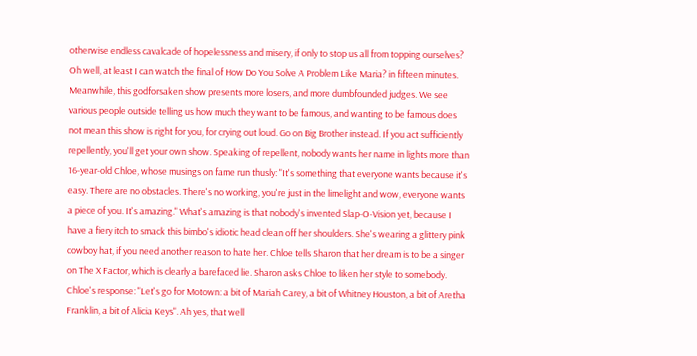otherwise endless cavalcade of hopelessness and misery, if only to stop us all from topping ourselves? Oh well, at least I can watch the final of How Do You Solve A Problem Like Maria? in fifteen minutes. Meanwhile, this godforsaken show presents more losers, and more dumbfounded judges. We see various people outside telling us how much they want to be famous, and wanting to be famous does not mean this show is right for you, for crying out loud. Go on Big Brother instead. If you act sufficiently repellently, you'll get your own show. Speaking of repellent, nobody wants her name in lights more than 16-year-old Chloe, whose musings on fame run thusly: "It's something that everyone wants because it's easy. There are no obstacles. There's no working, you're just in the limelight and wow, everyone wants a piece of you. It's amazing." What's amazing is that nobody's invented Slap-O-Vision yet, because I have a fiery itch to smack this bimbo's idiotic head clean off her shoulders. She's wearing a glittery pink cowboy hat, if you need another reason to hate her. Chloe tells Sharon that her dream is to be a singer on The X Factor, which is clearly a barefaced lie. Sharon asks Chloe to liken her style to somebody. Chloe's response: "Let's go for Motown: a bit of Mariah Carey, a bit of Whitney Houston, a bit of Aretha Franklin, a bit of Alicia Keys". Ah yes, that well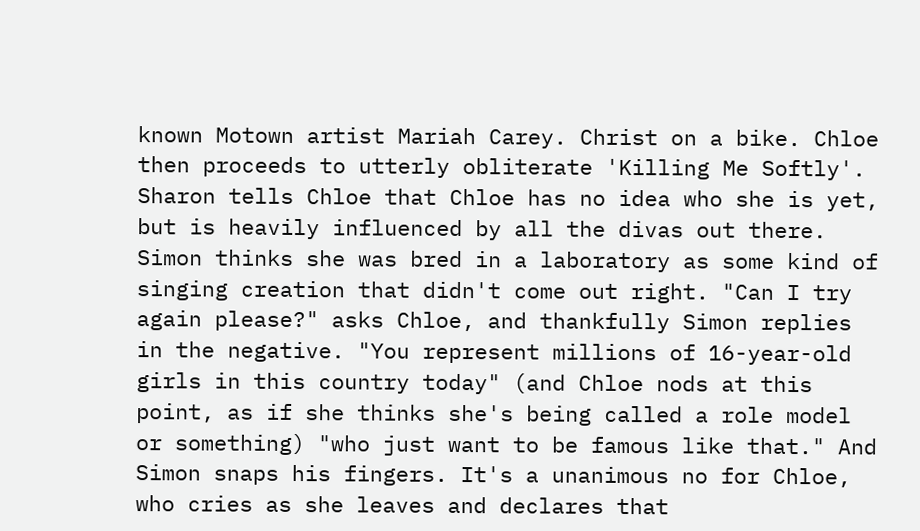known Motown artist Mariah Carey. Christ on a bike. Chloe then proceeds to utterly obliterate 'Killing Me Softly'. Sharon tells Chloe that Chloe has no idea who she is yet, but is heavily influenced by all the divas out there. Simon thinks she was bred in a laboratory as some kind of singing creation that didn't come out right. "Can I try again please?" asks Chloe, and thankfully Simon replies in the negative. "You represent millions of 16-year-old girls in this country today" (and Chloe nods at this point, as if she thinks she's being called a role model or something) "who just want to be famous like that." And Simon snaps his fingers. It's a unanimous no for Chloe, who cries as she leaves and declares that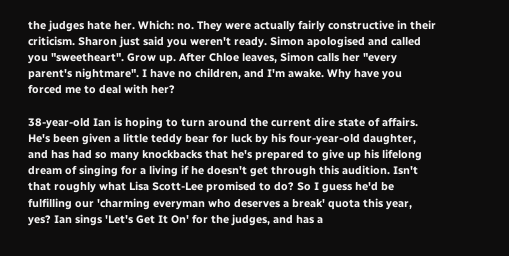the judges hate her. Which: no. They were actually fairly constructive in their criticism. Sharon just said you weren't ready. Simon apologised and called you "sweetheart". Grow up. After Chloe leaves, Simon calls her "every parent's nightmare". I have no children, and I'm awake. Why have you forced me to deal with her?

38-year-old Ian is hoping to turn around the current dire state of affairs. He's been given a little teddy bear for luck by his four-year-old daughter, and has had so many knockbacks that he's prepared to give up his lifelong dream of singing for a living if he doesn't get through this audition. Isn't that roughly what Lisa Scott-Lee promised to do? So I guess he'd be fulfilling our 'charming everyman who deserves a break' quota this year, yes? Ian sings 'Let's Get It On' for the judges, and has a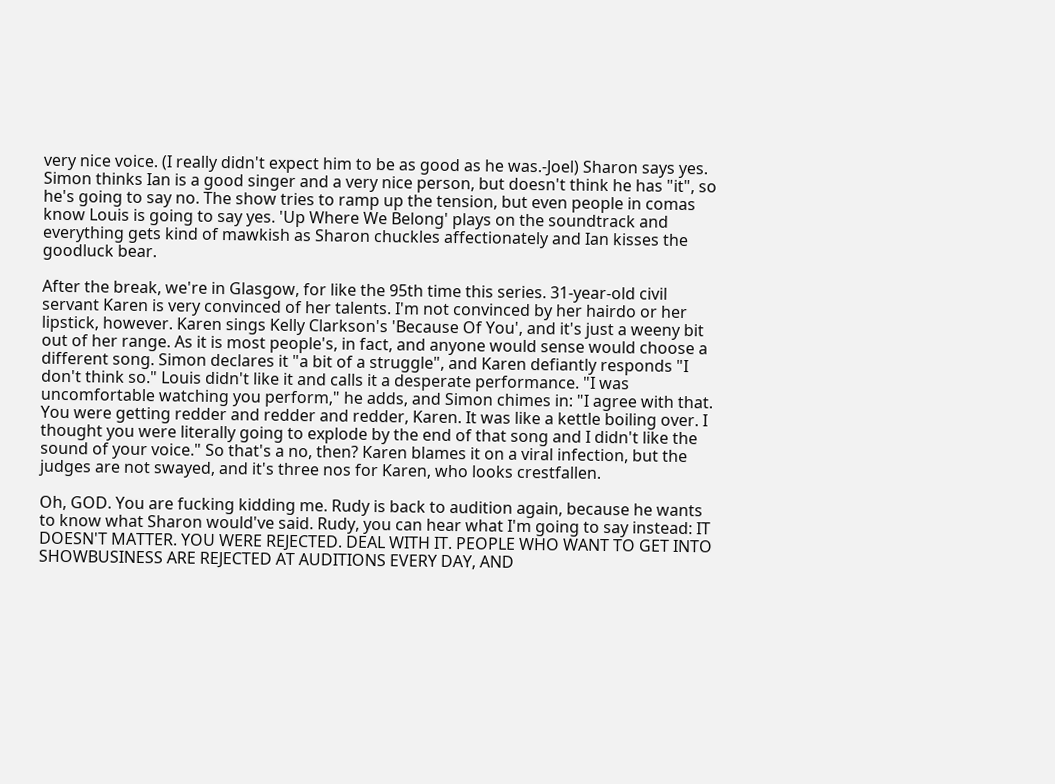very nice voice. (I really didn't expect him to be as good as he was.-Joel) Sharon says yes. Simon thinks Ian is a good singer and a very nice person, but doesn't think he has "it", so he's going to say no. The show tries to ramp up the tension, but even people in comas know Louis is going to say yes. 'Up Where We Belong' plays on the soundtrack and everything gets kind of mawkish as Sharon chuckles affectionately and Ian kisses the goodluck bear.

After the break, we're in Glasgow, for like the 95th time this series. 31-year-old civil servant Karen is very convinced of her talents. I'm not convinced by her hairdo or her lipstick, however. Karen sings Kelly Clarkson's 'Because Of You', and it's just a weeny bit out of her range. As it is most people's, in fact, and anyone would sense would choose a different song. Simon declares it "a bit of a struggle", and Karen defiantly responds "I don't think so." Louis didn't like it and calls it a desperate performance. "I was uncomfortable watching you perform," he adds, and Simon chimes in: "I agree with that. You were getting redder and redder and redder, Karen. It was like a kettle boiling over. I thought you were literally going to explode by the end of that song and I didn't like the sound of your voice." So that's a no, then? Karen blames it on a viral infection, but the judges are not swayed, and it's three nos for Karen, who looks crestfallen.

Oh, GOD. You are fucking kidding me. Rudy is back to audition again, because he wants to know what Sharon would've said. Rudy, you can hear what I'm going to say instead: IT DOESN'T MATTER. YOU WERE REJECTED. DEAL WITH IT. PEOPLE WHO WANT TO GET INTO SHOWBUSINESS ARE REJECTED AT AUDITIONS EVERY DAY, AND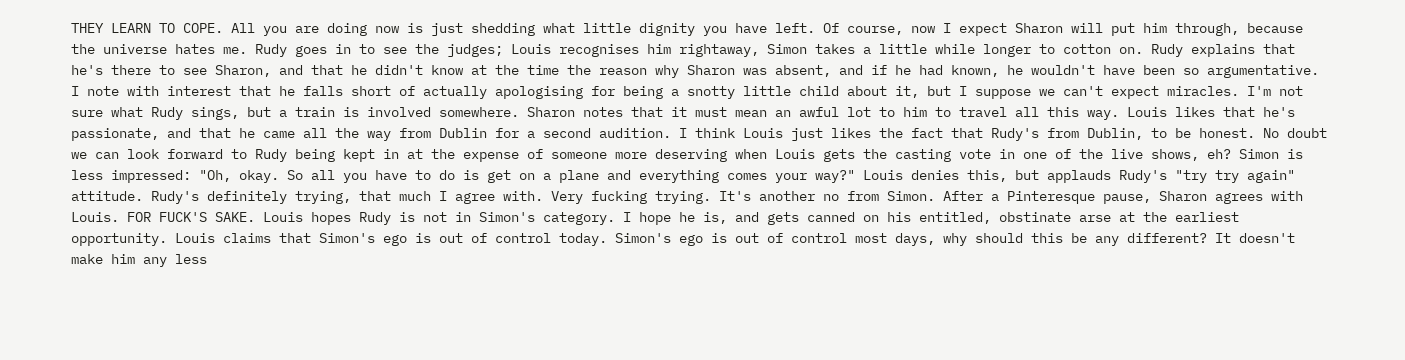THEY LEARN TO COPE. All you are doing now is just shedding what little dignity you have left. Of course, now I expect Sharon will put him through, because the universe hates me. Rudy goes in to see the judges; Louis recognises him rightaway, Simon takes a little while longer to cotton on. Rudy explains that he's there to see Sharon, and that he didn't know at the time the reason why Sharon was absent, and if he had known, he wouldn't have been so argumentative. I note with interest that he falls short of actually apologising for being a snotty little child about it, but I suppose we can't expect miracles. I'm not sure what Rudy sings, but a train is involved somewhere. Sharon notes that it must mean an awful lot to him to travel all this way. Louis likes that he's passionate, and that he came all the way from Dublin for a second audition. I think Louis just likes the fact that Rudy's from Dublin, to be honest. No doubt we can look forward to Rudy being kept in at the expense of someone more deserving when Louis gets the casting vote in one of the live shows, eh? Simon is less impressed: "Oh, okay. So all you have to do is get on a plane and everything comes your way?" Louis denies this, but applauds Rudy's "try try again" attitude. Rudy's definitely trying, that much I agree with. Very fucking trying. It's another no from Simon. After a Pinteresque pause, Sharon agrees with Louis. FOR FUCK'S SAKE. Louis hopes Rudy is not in Simon's category. I hope he is, and gets canned on his entitled, obstinate arse at the earliest opportunity. Louis claims that Simon's ego is out of control today. Simon's ego is out of control most days, why should this be any different? It doesn't make him any less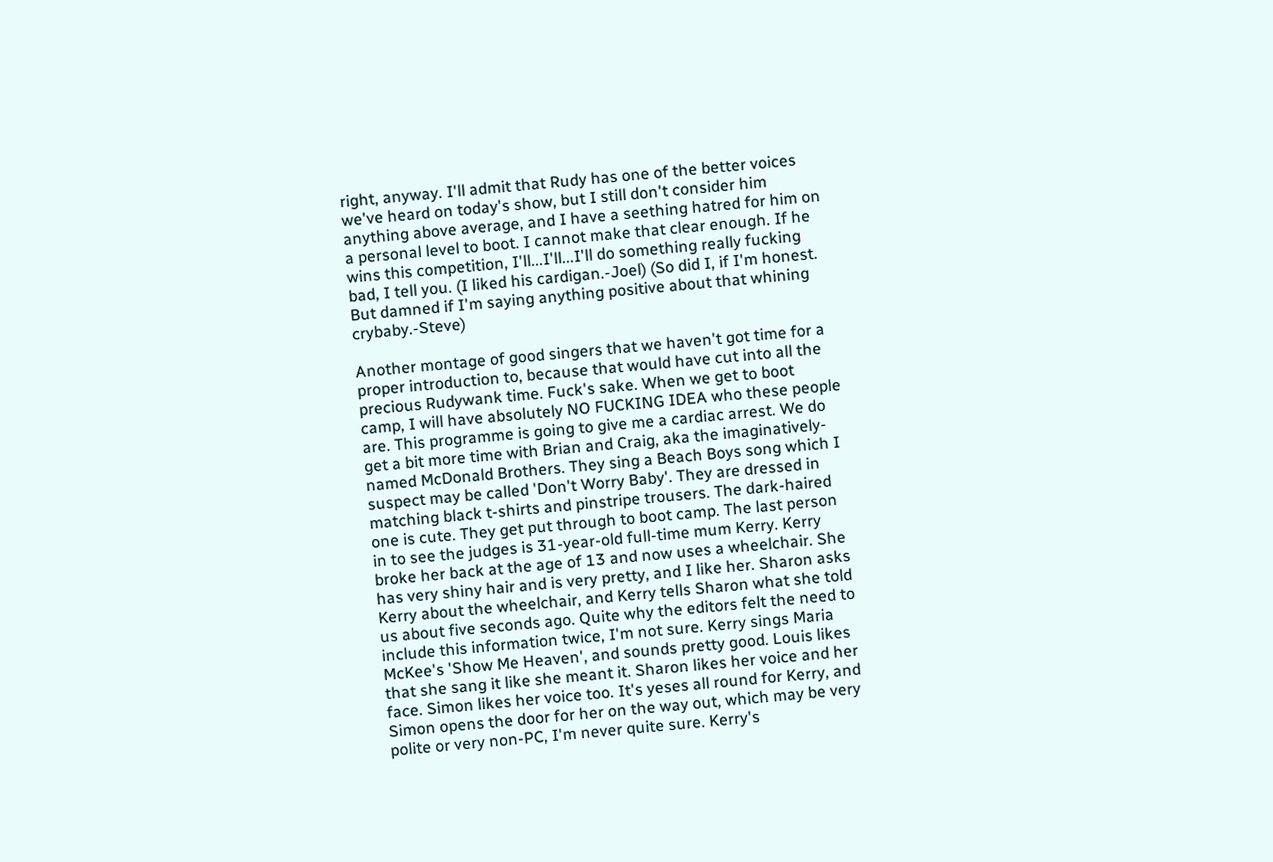right, anyway. I'll admit that Rudy has one of the better voices we've heard on today's show, but I still don't consider him anything above average, and I have a seething hatred for him on a personal level to boot. I cannot make that clear enough. If he wins this competition, I'll...I'll...I'll do something really fucking bad, I tell you. (I liked his cardigan.-Joel) (So did I, if I'm honest. But damned if I'm saying anything positive about that whining crybaby.-Steve)

Another montage of good singers that we haven't got time for a proper introduction to, because that would have cut into all the precious Rudywank time. Fuck's sake. When we get to boot camp, I will have absolutely NO FUCKING IDEA who these people are. This programme is going to give me a cardiac arrest. We do get a bit more time with Brian and Craig, aka the imaginatively-named McDonald Brothers. They sing a Beach Boys song which I suspect may be called 'Don't Worry Baby'. They are dressed in matching black t-shirts and pinstripe trousers. The dark-haired one is cute. They get put through to boot camp. The last person in to see the judges is 31-year-old full-time mum Kerry. Kerry broke her back at the age of 13 and now uses a wheelchair. She has very shiny hair and is very pretty, and I like her. Sharon asks Kerry about the wheelchair, and Kerry tells Sharon what she told us about five seconds ago. Quite why the editors felt the need to include this information twice, I'm not sure. Kerry sings Maria McKee's 'Show Me Heaven', and sounds pretty good. Louis likes that she sang it like she meant it. Sharon likes her voice and her face. Simon likes her voice too. It's yeses all round for Kerry, and Simon opens the door for her on the way out, which may be very polite or very non-PC, I'm never quite sure. Kerry's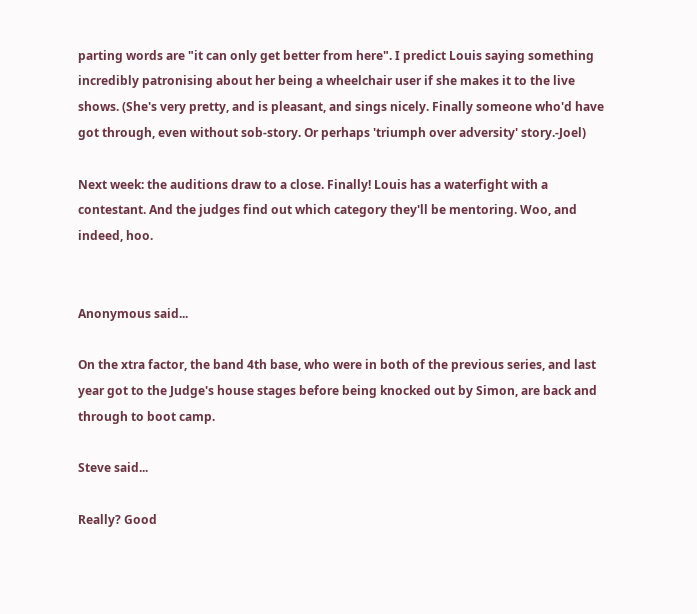parting words are "it can only get better from here". I predict Louis saying something incredibly patronising about her being a wheelchair user if she makes it to the live shows. (She's very pretty, and is pleasant, and sings nicely. Finally someone who'd have got through, even without sob-story. Or perhaps 'triumph over adversity' story.-Joel)

Next week: the auditions draw to a close. Finally! Louis has a waterfight with a contestant. And the judges find out which category they'll be mentoring. Woo, and indeed, hoo.


Anonymous said...

On the xtra factor, the band 4th base, who were in both of the previous series, and last year got to the Judge's house stages before being knocked out by Simon, are back and through to boot camp.

Steve said...

Really? Good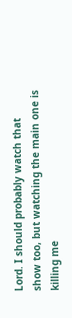Lord. I should probably watch that show too, but watching the main one is killing me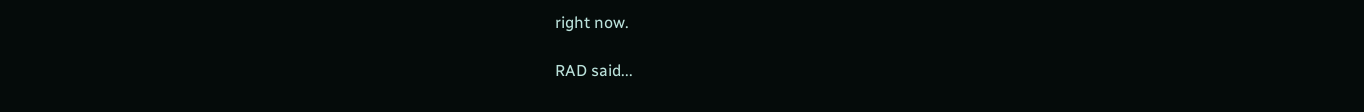right now.

RAD said...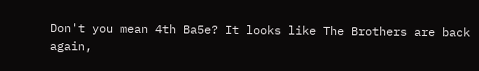Don't you mean 4th Ba5e? It looks like The Brothers are back again,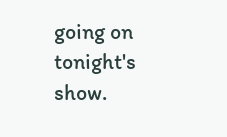going on tonight's show.